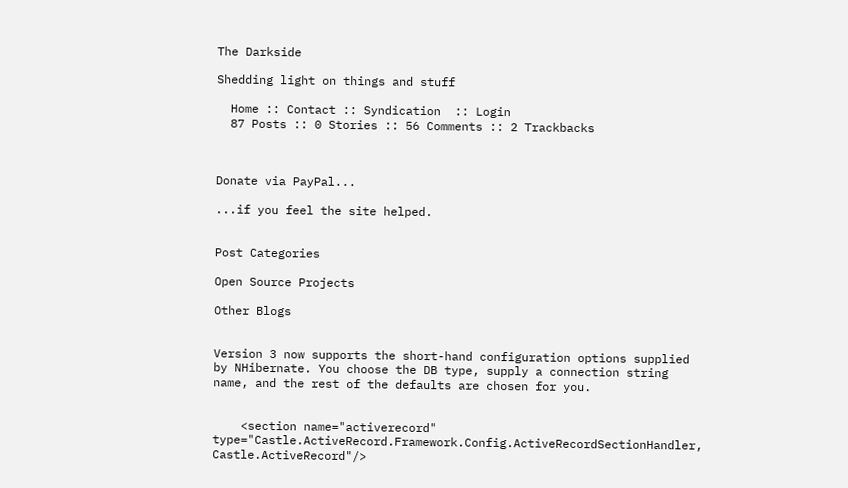The Darkside

Shedding light on things and stuff

  Home :: Contact :: Syndication  :: Login
  87 Posts :: 0 Stories :: 56 Comments :: 2 Trackbacks



Donate via PayPal...

...if you feel the site helped.


Post Categories

Open Source Projects

Other Blogs


Version 3 now supports the short-hand configuration options supplied by NHibernate. You choose the DB type, supply a connection string name, and the rest of the defaults are chosen for you.


    <section name="activerecord" type="Castle.ActiveRecord.Framework.Config.ActiveRecordSectionHandler, Castle.ActiveRecord"/>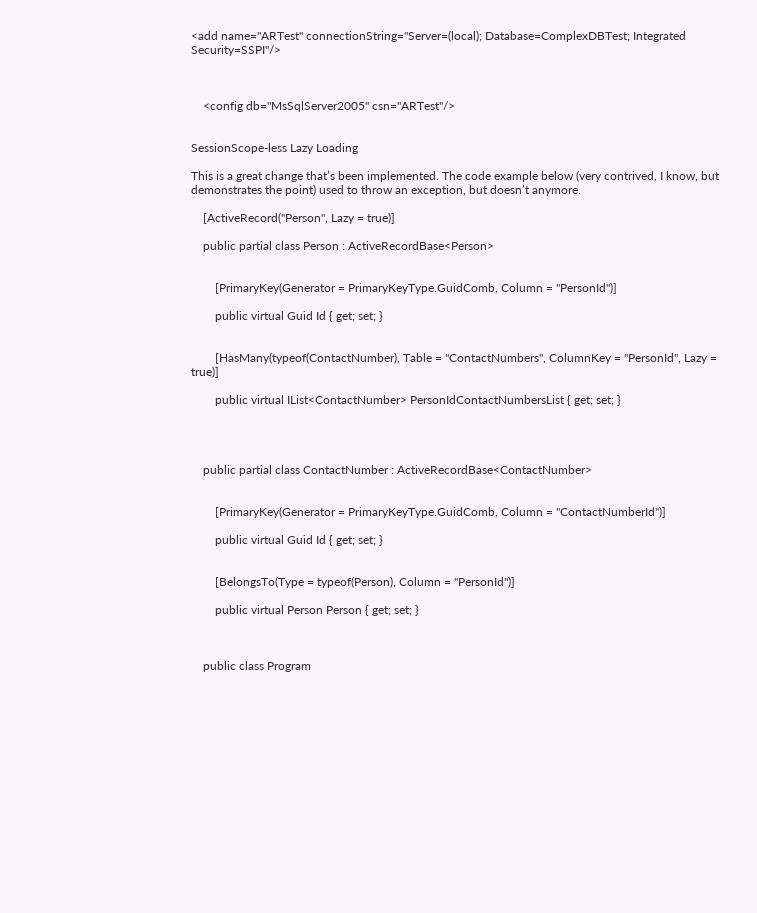<add name="ARTest" connectionString="Server=(local); Database=ComplexDBTest; Integrated Security=SSPI"/>



    <config db="MsSqlServer2005" csn="ARTest"/>


SessionScope-less Lazy Loading

This is a great change that’s been implemented. The code example below (very contrived, I know, but demonstrates the point) used to throw an exception, but doesn’t anymore.

    [ActiveRecord("Person", Lazy = true)]

    public partial class Person : ActiveRecordBase<Person>


        [PrimaryKey(Generator = PrimaryKeyType.GuidComb, Column = "PersonId")]

        public virtual Guid Id { get; set; }


        [HasMany(typeof(ContactNumber), Table = "ContactNumbers", ColumnKey = "PersonId", Lazy = true)]

        public virtual IList<ContactNumber> PersonIdContactNumbersList { get; set; }




    public partial class ContactNumber : ActiveRecordBase<ContactNumber>


        [PrimaryKey(Generator = PrimaryKeyType.GuidComb, Column = "ContactNumberId")]

        public virtual Guid Id { get; set; }


        [BelongsTo(Type = typeof(Person), Column = "PersonId")]

        public virtual Person Person { get; set; }



    public class Program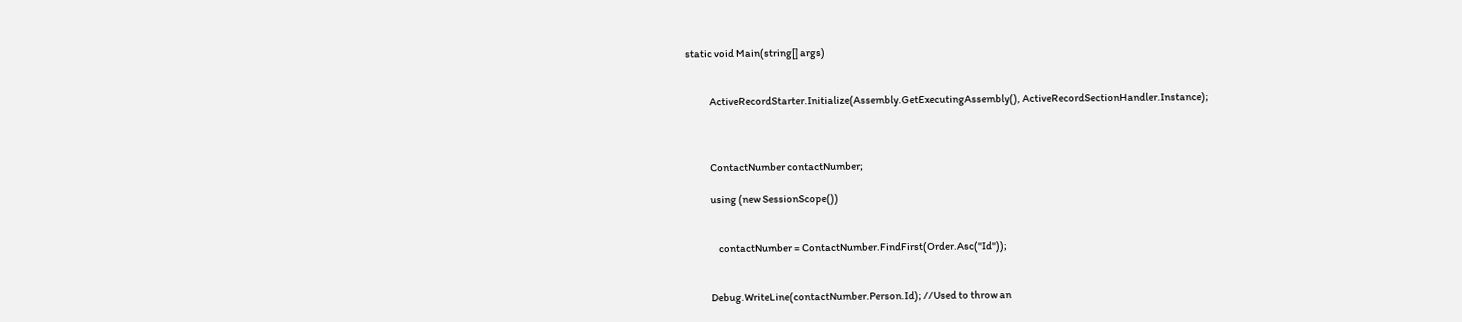static void Main(string[] args)


            ActiveRecordStarter.Initialize(Assembly.GetExecutingAssembly(), ActiveRecordSectionHandler.Instance);



            ContactNumber contactNumber;

            using (new SessionScope())


                contactNumber = ContactNumber.FindFirst(Order.Asc("Id"));


            Debug.WriteLine(contactNumber.Person.Id); //Used to throw an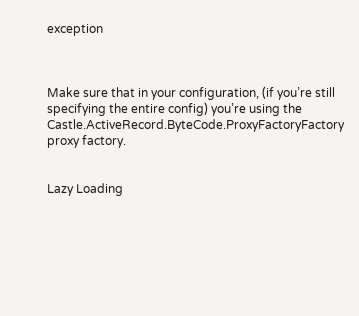exception



Make sure that in your configuration, (if you’re still specifying the entire config) you’re using the Castle.ActiveRecord.ByteCode.ProxyFactoryFactory proxy factory.


Lazy Loading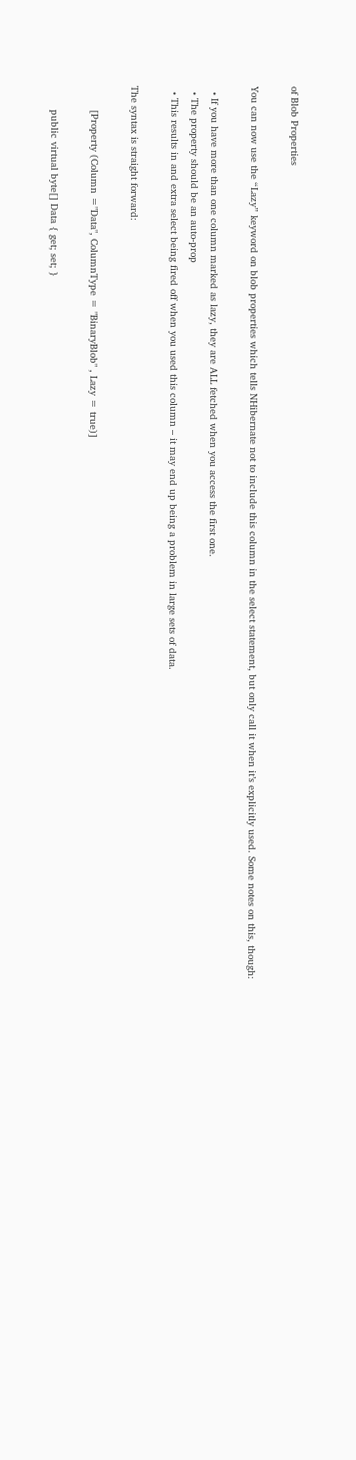of Blob Properties

You can now use the “Lazy” keyword on blob properties which tells NHibernate not to include this column in the select statement, but only call it when it’s explicitly used. Some notes on this, though:

  • If you have more than one column marked as lazy, they are ALL fetched when you access the first one.
  • The property should be an auto-prop
  • This results in and extra select being fired off when you used this column – it may end up being a problem in large sets of data.

The syntax is straight forward:

        [Property (Column ="Data", ColumnType = "BinaryBlob" , Lazy = true)]

        public virtual byte[] Data { get; set; }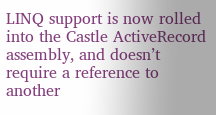LINQ support is now rolled into the Castle ActiveRecord assembly, and doesn’t require a reference to another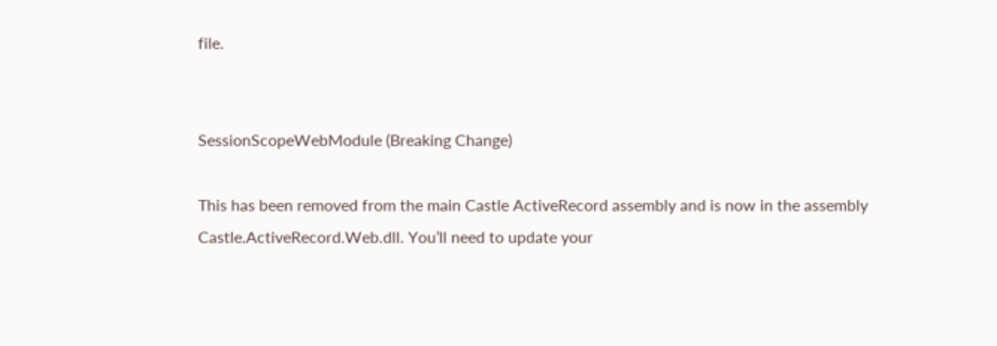file.


SessionScopeWebModule (Breaking Change)

This has been removed from the main Castle ActiveRecord assembly and is now in the assembly Castle.ActiveRecord.Web.dll. You’ll need to update your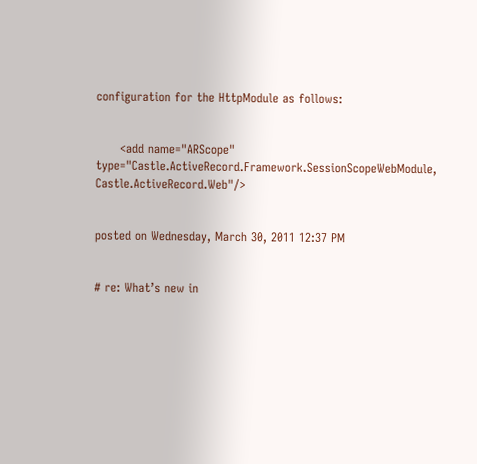configuration for the HttpModule as follows:


      <add name="ARScope" type="Castle.ActiveRecord.Framework.SessionScopeWebModule, Castle.ActiveRecord.Web"/>


posted on Wednesday, March 30, 2011 12:37 PM


# re: What’s new in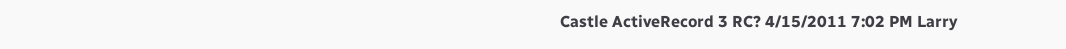Castle ActiveRecord 3 RC? 4/15/2011 7:02 PM Larry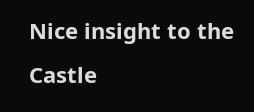Nice insight to the Castle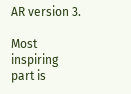AR version 3.

Most inspiring part is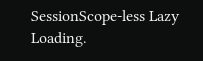SessionScope-less Lazy Loading.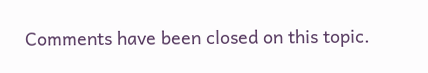Comments have been closed on this topic.